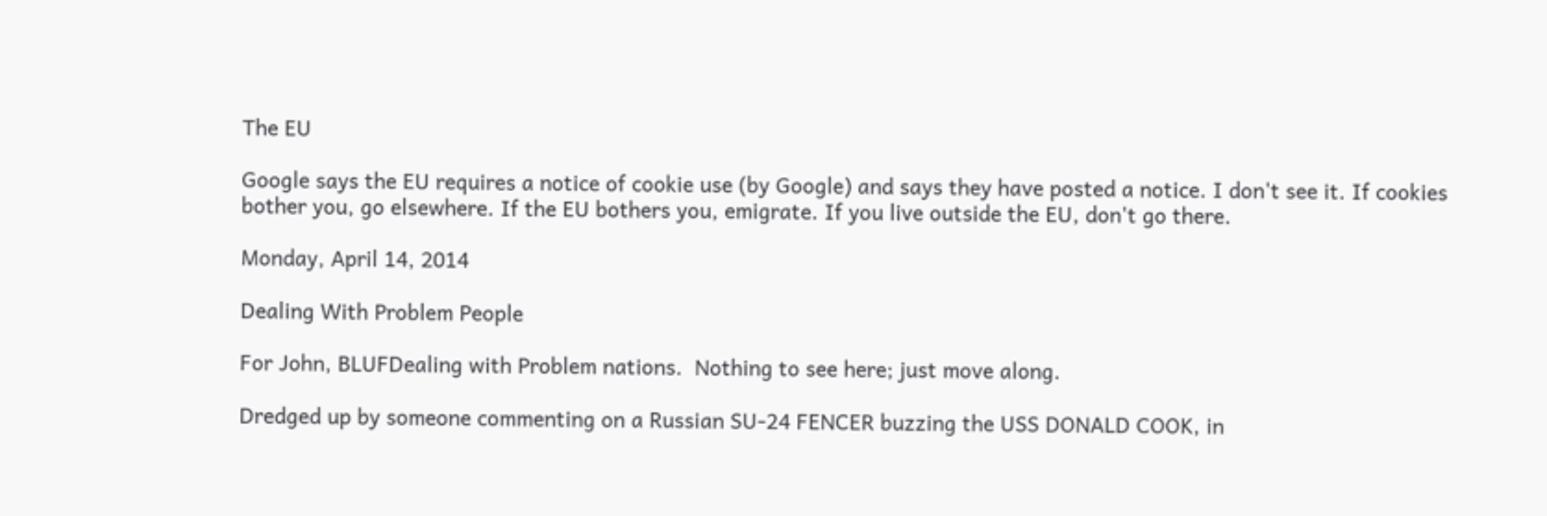The EU

Google says the EU requires a notice of cookie use (by Google) and says they have posted a notice. I don't see it. If cookies bother you, go elsewhere. If the EU bothers you, emigrate. If you live outside the EU, don't go there.

Monday, April 14, 2014

Dealing With Problem People

For John, BLUFDealing with Problem nations.  Nothing to see here; just move along.

Dredged up by someone commenting on a Russian SU-24 FENCER buzzing the USS DONALD COOK, in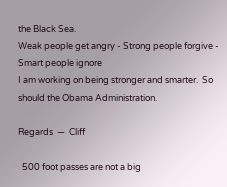the Black Sea.
Weak people get angry - Strong people forgive - Smart people ignore
I am working on being stronger and smarter.  So should the Obama Administration.

Regards  —  Cliff

  500 foot passes are not a big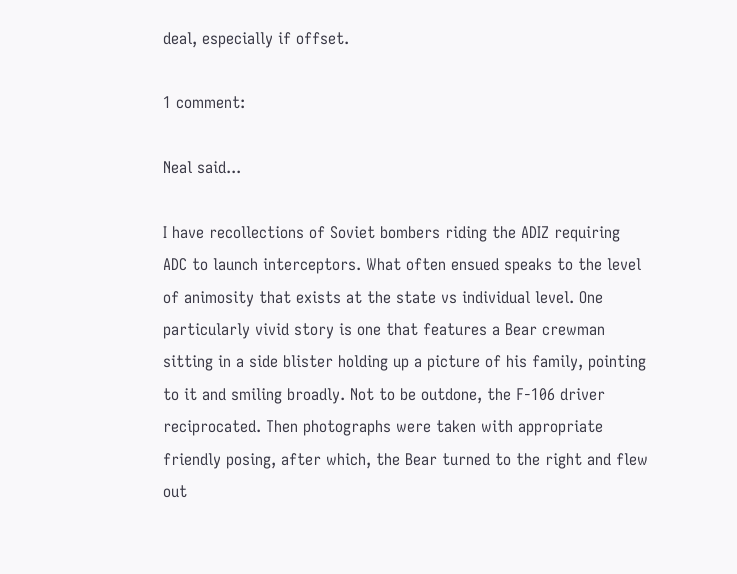deal, especially if offset.

1 comment:

Neal said...

I have recollections of Soviet bombers riding the ADIZ requiring ADC to launch interceptors. What often ensued speaks to the level of animosity that exists at the state vs individual level. One particularly vivid story is one that features a Bear crewman sitting in a side blister holding up a picture of his family, pointing to it and smiling broadly. Not to be outdone, the F-106 driver reciprocated. Then photographs were taken with appropriate friendly posing, after which, the Bear turned to the right and flew out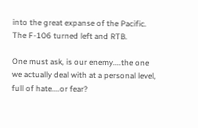into the great expanse of the Pacific. The F-106 turned left and RTB.

One must ask, is our enemy....the one we actually deal with at a personal level, full of hate....or fear?